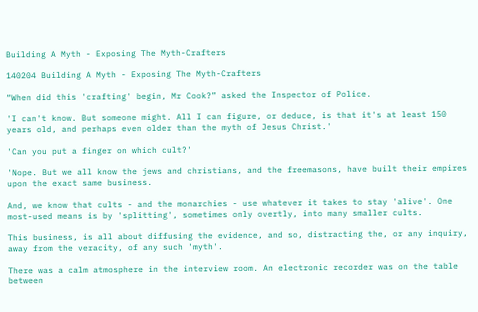Building A Myth - Exposing The Myth-Crafters

140204 Building A Myth - Exposing The Myth-Crafters

“When did this 'crafting' begin, Mr Cook?” asked the Inspector of Police.

'I can't know. But someone might. All I can figure, or deduce, is that it's at least 150 years old, and perhaps even older than the myth of Jesus Christ.'

'Can you put a finger on which cult?'

'Nope. But we all know the jews and christians, and the freemasons, have built their empires upon the exact same business.

And, we know that cults - and the monarchies - use whatever it takes to stay 'alive'. One most-used means is by 'splitting', sometimes only overtly, into many smaller cults.

This business, is all about diffusing the evidence, and so, distracting the, or any inquiry, away from the veracity, of any such 'myth'.

There was a calm atmosphere in the interview room. An electronic recorder was on the table between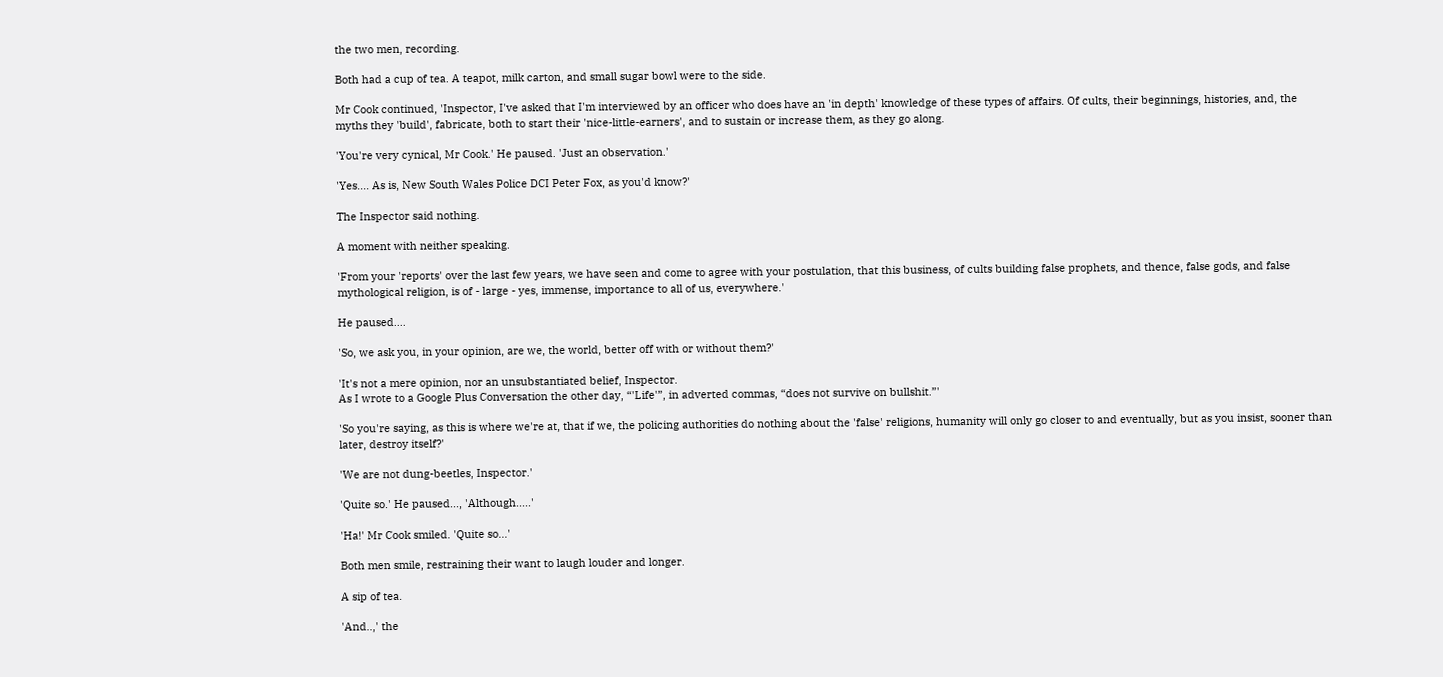the two men, recording.

Both had a cup of tea. A teapot, milk carton, and small sugar bowl were to the side.

Mr Cook continued, 'Inspector, I've asked that I'm interviewed by an officer who does have an 'in depth' knowledge of these types of affairs. Of cults, their beginnings, histories, and, the myths they 'build', fabricate, both to start their 'nice-little-earners', and to sustain or increase them, as they go along.

'You're very cynical, Mr Cook.' He paused. 'Just an observation.'

'Yes.... As is, New South Wales Police DCI Peter Fox, as you'd know?'

The Inspector said nothing.

A moment with neither speaking.

'From your 'reports' over the last few years, we have seen and come to agree with your postulation, that this business, of cults building false prophets, and thence, false gods, and false mythological religion, is of - large - yes, immense, importance to all of us, everywhere.'

He paused....

'So, we ask you, in your opinion, are we, the world, better off with or without them?'

'It's not a mere opinion, nor an unsubstantiated belief, Inspector.
As I wrote to a Google Plus Conversation the other day, “'Life'”, in adverted commas, “does not survive on bullshit.”'

'So you're saying, as this is where we're at, that if we, the policing authorities do nothing about the 'false' religions, humanity will only go closer to and eventually, but as you insist, sooner than later, destroy itself?'

'We are not dung-beetles, Inspector.'

'Quite so.' He paused..., 'Although.....'

'Ha!' Mr Cook smiled. 'Quite so...'

Both men smile, restraining their want to laugh louder and longer.

A sip of tea.

'And..,' the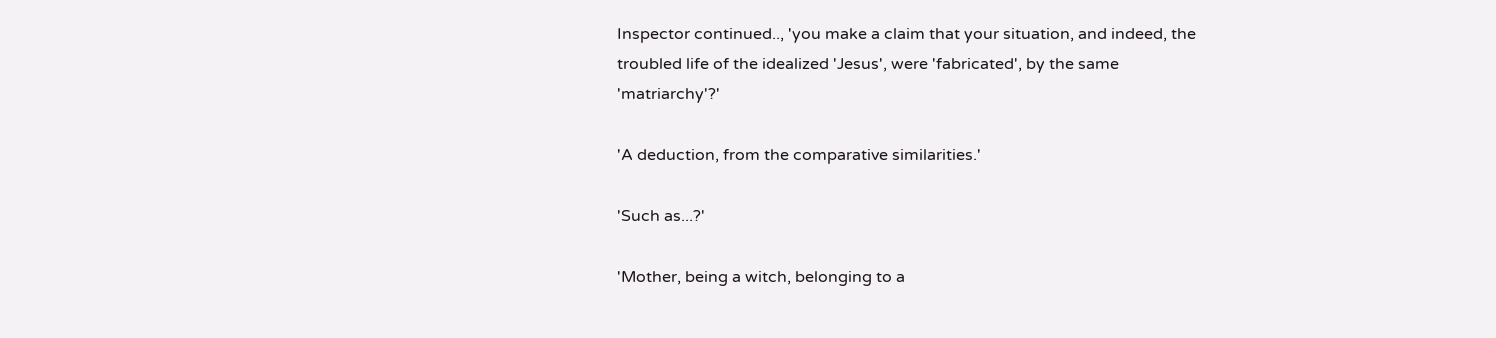Inspector continued.., 'you make a claim that your situation, and indeed, the troubled life of the idealized 'Jesus', were 'fabricated', by the same 'matriarchy'?'

'A deduction, from the comparative similarities.'

'Such as...?'

'Mother, being a witch, belonging to a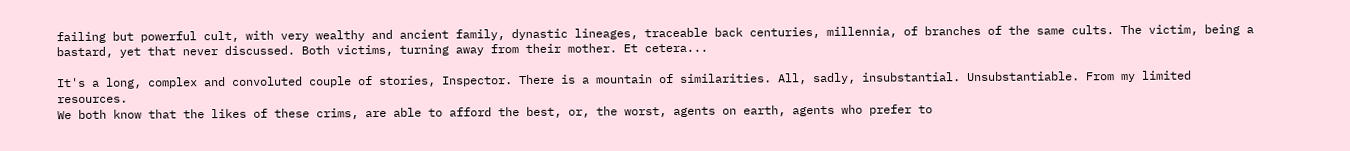failing but powerful cult, with very wealthy and ancient family, dynastic lineages, traceable back centuries, millennia, of branches of the same cults. The victim, being a bastard, yet that never discussed. Both victims, turning away from their mother. Et cetera...

It's a long, complex and convoluted couple of stories, Inspector. There is a mountain of similarities. All, sadly, insubstantial. Unsubstantiable. From my limited resources.
We both know that the likes of these crims, are able to afford the best, or, the worst, agents on earth, agents who prefer to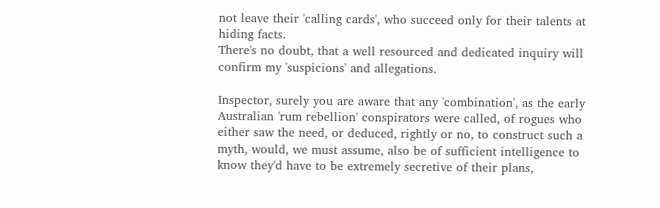not leave their 'calling cards', who succeed only for their talents at hiding facts.
There's no doubt, that a well resourced and dedicated inquiry will confirm my 'suspicions' and allegations.

Inspector, surely you are aware that any 'combination', as the early Australian 'rum rebellion' conspirators were called, of rogues who either saw the need, or deduced, rightly or no, to construct such a myth, would, we must assume, also be of sufficient intelligence to know they'd have to be extremely secretive of their plans,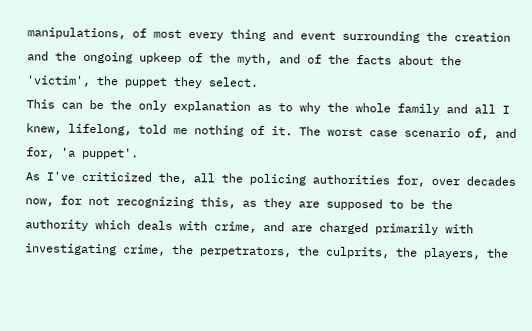manipulations, of most every thing and event surrounding the creation and the ongoing upkeep of the myth, and of the facts about the 'victim', the puppet they select.
This can be the only explanation as to why the whole family and all I knew, lifelong, told me nothing of it. The worst case scenario of, and for, 'a puppet'.
As I've criticized the, all the policing authorities for, over decades now, for not recognizing this, as they are supposed to be the authority which deals with crime, and are charged primarily with investigating crime, the perpetrators, the culprits, the players, the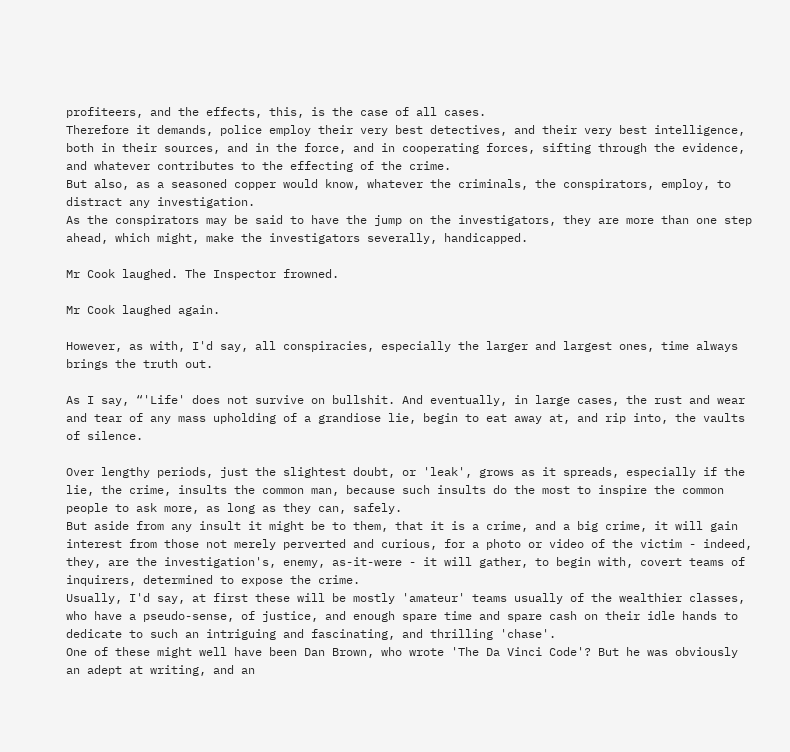profiteers, and the effects, this, is the case of all cases.
Therefore it demands, police employ their very best detectives, and their very best intelligence, both in their sources, and in the force, and in cooperating forces, sifting through the evidence, and whatever contributes to the effecting of the crime.
But also, as a seasoned copper would know, whatever the criminals, the conspirators, employ, to distract any investigation.
As the conspirators may be said to have the jump on the investigators, they are more than one step ahead, which might, make the investigators severally, handicapped.

Mr Cook laughed. The Inspector frowned.

Mr Cook laughed again.

However, as with, I'd say, all conspiracies, especially the larger and largest ones, time always brings the truth out.

As I say, “'Life' does not survive on bullshit. And eventually, in large cases, the rust and wear and tear of any mass upholding of a grandiose lie, begin to eat away at, and rip into, the vaults of silence.

Over lengthy periods, just the slightest doubt, or 'leak', grows as it spreads, especially if the lie, the crime, insults the common man, because such insults do the most to inspire the common people to ask more, as long as they can, safely.
But aside from any insult it might be to them, that it is a crime, and a big crime, it will gain interest from those not merely perverted and curious, for a photo or video of the victim - indeed, they, are the investigation's, enemy, as-it-were - it will gather, to begin with, covert teams of inquirers, determined to expose the crime.
Usually, I'd say, at first these will be mostly 'amateur' teams usually of the wealthier classes, who have a pseudo-sense, of justice, and enough spare time and spare cash on their idle hands to dedicate to such an intriguing and fascinating, and thrilling 'chase'.
One of these might well have been Dan Brown, who wrote 'The Da Vinci Code'? But he was obviously an adept at writing, and an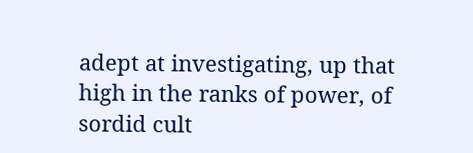adept at investigating, up that high in the ranks of power, of sordid cult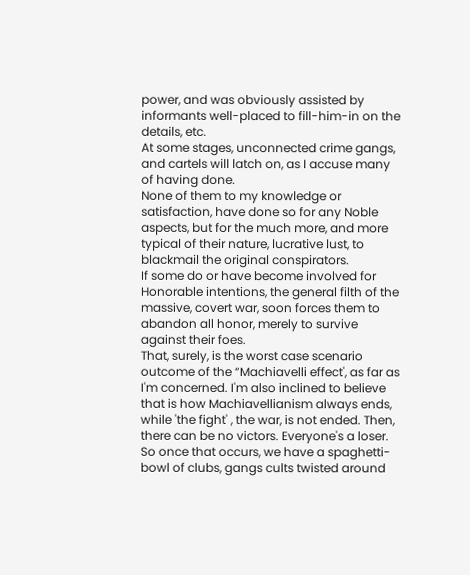power, and was obviously assisted by informants well-placed to fill-him-in on the details, etc.
At some stages, unconnected crime gangs, and cartels will latch on, as I accuse many of having done.
None of them to my knowledge or satisfaction, have done so for any Noble aspects, but for the much more, and more typical of their nature, lucrative lust, to blackmail the original conspirators.
If some do or have become involved for Honorable intentions, the general filth of the massive, covert war, soon forces them to abandon all honor, merely to survive against their foes.
That, surely, is the worst case scenario outcome of the “Machiavelli effect', as far as I'm concerned. I'm also inclined to believe that is how Machiavellianism always ends, while 'the fight' , the war, is not ended. Then, there can be no victors. Everyone's a loser.
So once that occurs, we have a spaghetti-bowl of clubs, gangs cults twisted around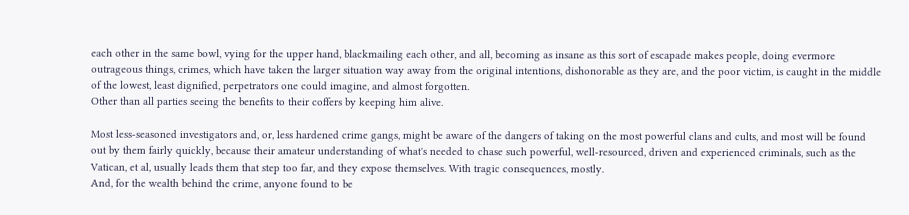each other in the same bowl, vying for the upper hand, blackmailing each other, and all, becoming as insane as this sort of escapade makes people, doing evermore outrageous things, crimes, which have taken the larger situation way away from the original intentions, dishonorable as they are, and the poor victim, is caught in the middle of the lowest, least dignified, perpetrators one could imagine, and almost forgotten.
Other than all parties seeing the benefits to their coffers by keeping him alive.

Most less-seasoned investigators and, or, less hardened crime gangs, might be aware of the dangers of taking on the most powerful clans and cults, and most will be found out by them fairly quickly, because their amateur understanding of what's needed to chase such powerful, well-resourced, driven and experienced criminals, such as the Vatican, et al, usually leads them that step too far, and they expose themselves. With tragic consequences, mostly.
And, for the wealth behind the crime, anyone found to be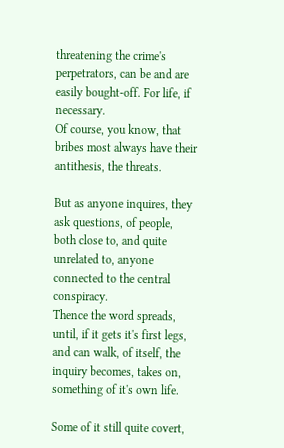threatening the crime's perpetrators, can be and are easily bought-off. For life, if necessary.
Of course, you know, that bribes most always have their antithesis, the threats.

But as anyone inquires, they ask questions, of people, both close to, and quite unrelated to, anyone connected to the central conspiracy.
Thence the word spreads, until, if it gets it's first legs, and can walk, of itself, the inquiry becomes, takes on, something of it's own life.

Some of it still quite covert,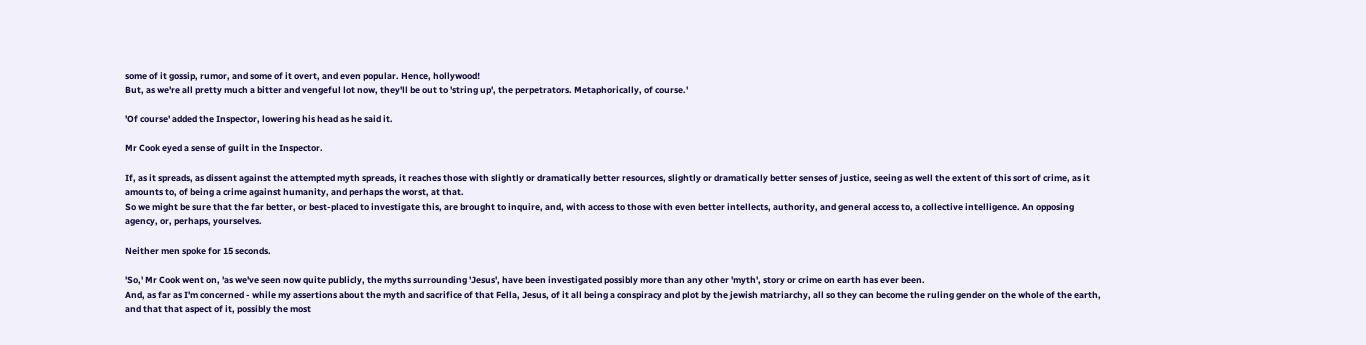some of it gossip, rumor, and some of it overt, and even popular. Hence, hollywood!
But, as we're all pretty much a bitter and vengeful lot now, they'll be out to 'string up', the perpetrators. Metaphorically, of course.'

'Of course' added the Inspector, lowering his head as he said it.

Mr Cook eyed a sense of guilt in the Inspector.

If, as it spreads, as dissent against the attempted myth spreads, it reaches those with slightly or dramatically better resources, slightly or dramatically better senses of justice, seeing as well the extent of this sort of crime, as it amounts to, of being a crime against humanity, and perhaps the worst, at that.
So we might be sure that the far better, or best-placed to investigate this, are brought to inquire, and, with access to those with even better intellects, authority, and general access to, a collective intelligence. An opposing agency, or, perhaps, yourselves.

Neither men spoke for 15 seconds.

'So,' Mr Cook went on, 'as we've seen now quite publicly, the myths surrounding 'Jesus', have been investigated possibly more than any other 'myth', story or crime on earth has ever been.
And, as far as I'm concerned - while my assertions about the myth and sacrifice of that Fella, Jesus, of it all being a conspiracy and plot by the jewish matriarchy, all so they can become the ruling gender on the whole of the earth, and that that aspect of it, possibly the most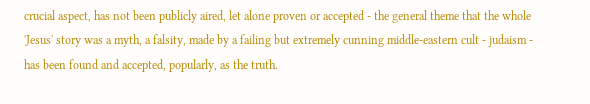crucial aspect, has not been publicly aired, let alone proven or accepted - the general theme that the whole 'Jesus' story was a myth, a falsity, made by a failing but extremely cunning middle-eastern cult - judaism - has been found and accepted, popularly, as the truth.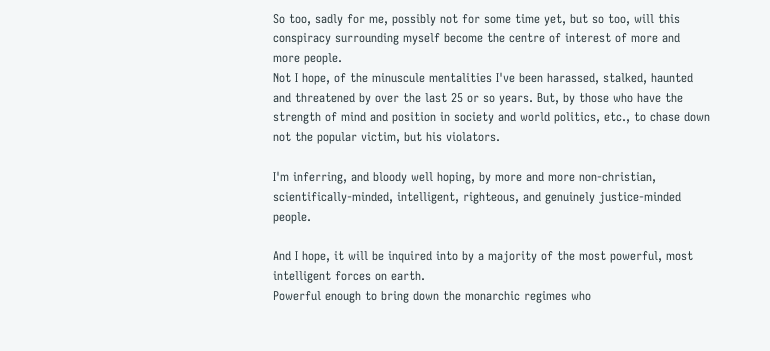So too, sadly for me, possibly not for some time yet, but so too, will this conspiracy surrounding myself become the centre of interest of more and more people.
Not I hope, of the minuscule mentalities I've been harassed, stalked, haunted and threatened by over the last 25 or so years. But, by those who have the strength of mind and position in society and world politics, etc., to chase down not the popular victim, but his violators.

I'm inferring, and bloody well hoping, by more and more non-christian, scientifically-minded, intelligent, righteous, and genuinely justice-minded people.

And I hope, it will be inquired into by a majority of the most powerful, most intelligent forces on earth.
Powerful enough to bring down the monarchic regimes who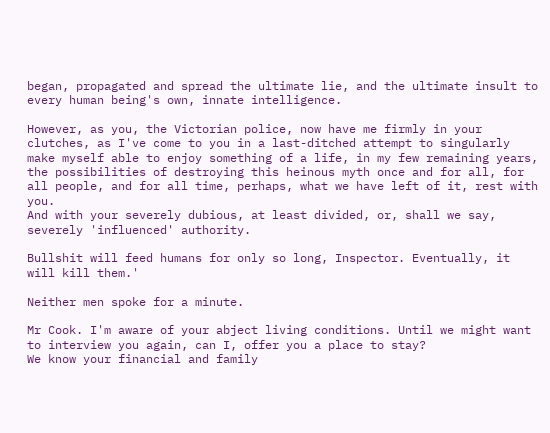began, propagated and spread the ultimate lie, and the ultimate insult to every human being's own, innate intelligence.

However, as you, the Victorian police, now have me firmly in your clutches, as I've come to you in a last-ditched attempt to singularly make myself able to enjoy something of a life, in my few remaining years, the possibilities of destroying this heinous myth once and for all, for all people, and for all time, perhaps, what we have left of it, rest with you.
And with your severely dubious, at least divided, or, shall we say, severely 'influenced' authority.

Bullshit will feed humans for only so long, Inspector. Eventually, it will kill them.'

Neither men spoke for a minute.

Mr Cook. I'm aware of your abject living conditions. Until we might want to interview you again, can I, offer you a place to stay?
We know your financial and family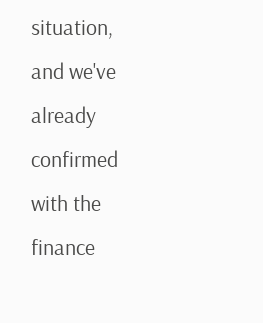situation, and we've already confirmed with the finance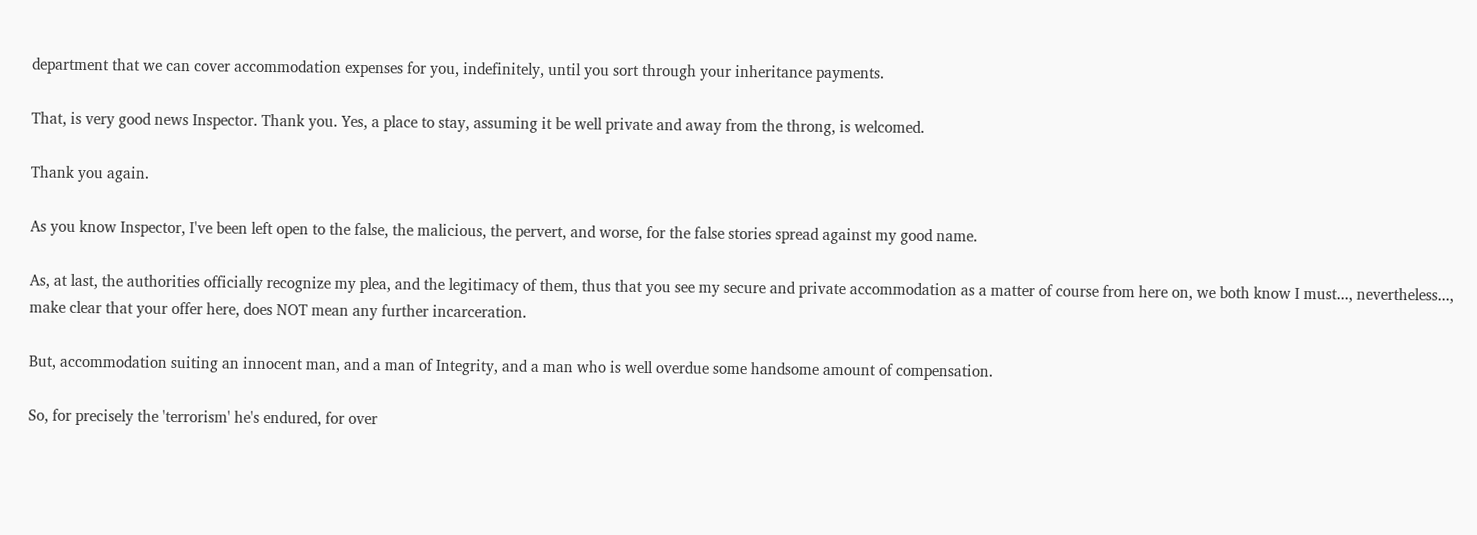department that we can cover accommodation expenses for you, indefinitely, until you sort through your inheritance payments.

That, is very good news Inspector. Thank you. Yes, a place to stay, assuming it be well private and away from the throng, is welcomed.

Thank you again.

As you know Inspector, I've been left open to the false, the malicious, the pervert, and worse, for the false stories spread against my good name.

As, at last, the authorities officially recognize my plea, and the legitimacy of them, thus that you see my secure and private accommodation as a matter of course from here on, we both know I must..., nevertheless..., make clear that your offer here, does NOT mean any further incarceration.

But, accommodation suiting an innocent man, and a man of Integrity, and a man who is well overdue some handsome amount of compensation.

So, for precisely the 'terrorism' he's endured, for over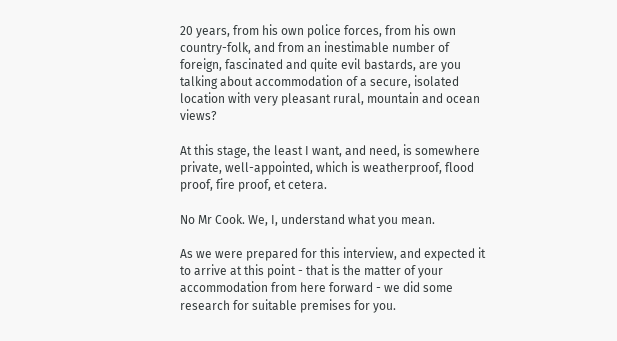20 years, from his own police forces, from his own country-folk, and from an inestimable number of foreign, fascinated and quite evil bastards, are you talking about accommodation of a secure, isolated location with very pleasant rural, mountain and ocean views?

At this stage, the least I want, and need, is somewhere private, well-appointed, which is weatherproof, flood proof, fire proof, et cetera.

No Mr Cook. We, I, understand what you mean.

As we were prepared for this interview, and expected it to arrive at this point - that is the matter of your accommodation from here forward - we did some research for suitable premises for you.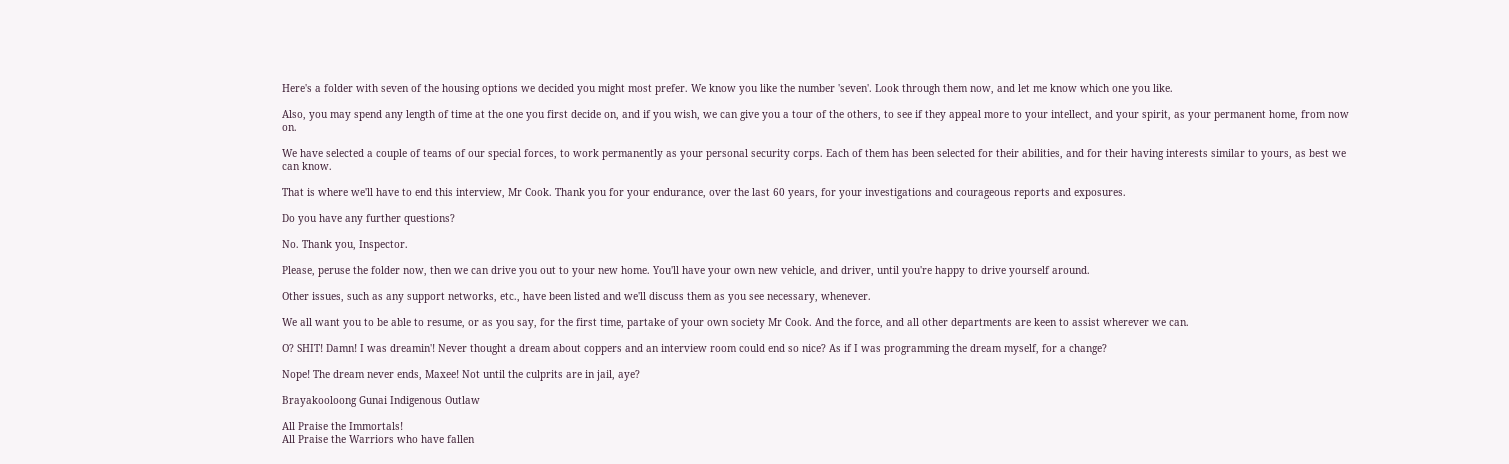Here's a folder with seven of the housing options we decided you might most prefer. We know you like the number 'seven'. Look through them now, and let me know which one you like.

Also, you may spend any length of time at the one you first decide on, and if you wish, we can give you a tour of the others, to see if they appeal more to your intellect, and your spirit, as your permanent home, from now on.

We have selected a couple of teams of our special forces, to work permanently as your personal security corps. Each of them has been selected for their abilities, and for their having interests similar to yours, as best we can know.

That is where we'll have to end this interview, Mr Cook. Thank you for your endurance, over the last 60 years, for your investigations and courageous reports and exposures.

Do you have any further questions?

No. Thank you, Inspector.

Please, peruse the folder now, then we can drive you out to your new home. You'll have your own new vehicle, and driver, until you're happy to drive yourself around.

Other issues, such as any support networks, etc., have been listed and we'll discuss them as you see necessary, whenever.

We all want you to be able to resume, or as you say, for the first time, partake of your own society Mr Cook. And the force, and all other departments are keen to assist wherever we can.

O? SHIT! Damn! I was dreamin'! Never thought a dream about coppers and an interview room could end so nice? As if I was programming the dream myself, for a change?

Nope! The dream never ends, Maxee! Not until the culprits are in jail, aye?

Brayakooloong Gunai Indigenous Outlaw

All Praise the Immortals!
All Praise the Warriors who have fallen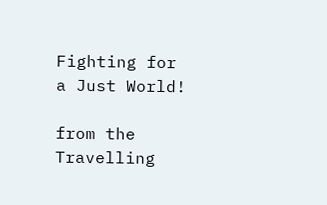Fighting for a Just World!

from the Travelling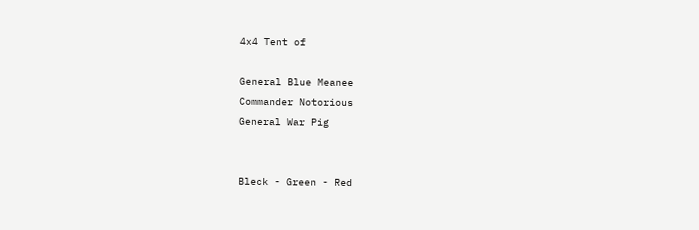4x4 Tent of

General Blue Meanee
Commander Notorious
General War Pig


Bleck - Green - Red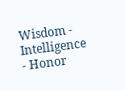Wisdom - Intelligence - Honor